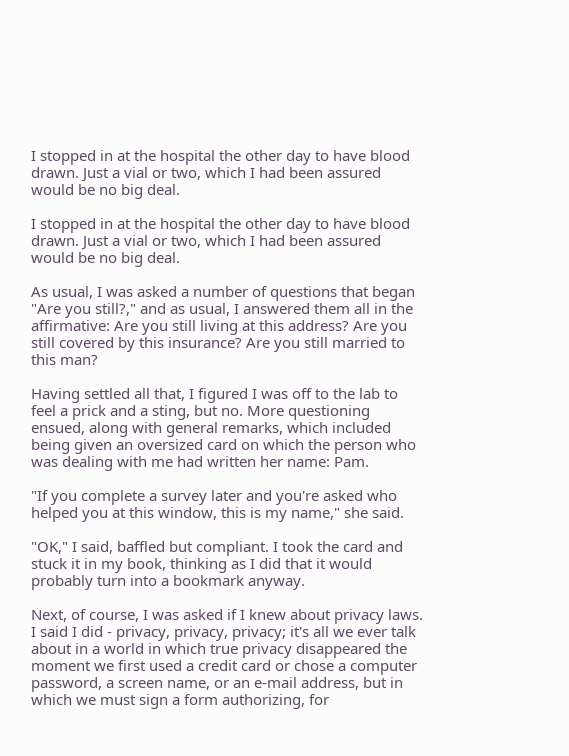I stopped in at the hospital the other day to have blood drawn. Just a vial or two, which I had been assured would be no big deal.

I stopped in at the hospital the other day to have blood drawn. Just a vial or two, which I had been assured would be no big deal.

As usual, I was asked a number of questions that began "Are you still?," and as usual, I answered them all in the affirmative: Are you still living at this address? Are you still covered by this insurance? Are you still married to this man?

Having settled all that, I figured I was off to the lab to feel a prick and a sting, but no. More questioning ensued, along with general remarks, which included being given an oversized card on which the person who was dealing with me had written her name: Pam.

"If you complete a survey later and you're asked who helped you at this window, this is my name," she said.

"OK," I said, baffled but compliant. I took the card and stuck it in my book, thinking as I did that it would probably turn into a bookmark anyway.

Next, of course, I was asked if I knew about privacy laws. I said I did - privacy, privacy, privacy; it's all we ever talk about in a world in which true privacy disappeared the moment we first used a credit card or chose a computer password, a screen name, or an e-mail address, but in which we must sign a form authorizing, for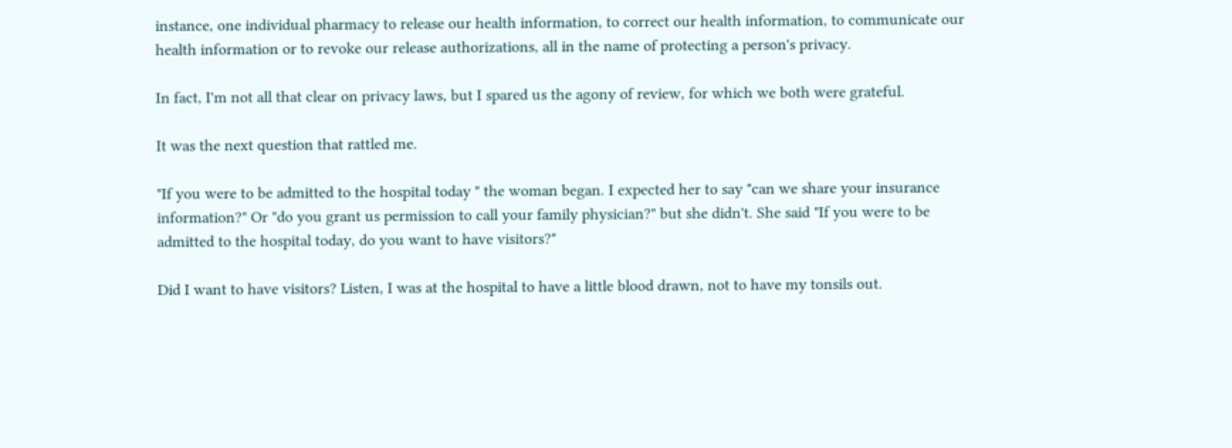instance, one individual pharmacy to release our health information, to correct our health information, to communicate our health information or to revoke our release authorizations, all in the name of protecting a person's privacy.

In fact, I'm not all that clear on privacy laws, but I spared us the agony of review, for which we both were grateful.

It was the next question that rattled me.

"If you were to be admitted to the hospital today " the woman began. I expected her to say "can we share your insurance information?" Or "do you grant us permission to call your family physician?" but she didn't. She said "If you were to be admitted to the hospital today, do you want to have visitors?"

Did I want to have visitors? Listen, I was at the hospital to have a little blood drawn, not to have my tonsils out.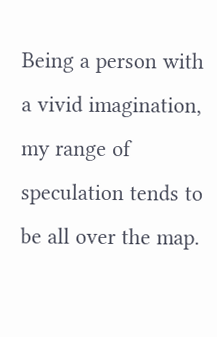Being a person with a vivid imagination, my range of speculation tends to be all over the map.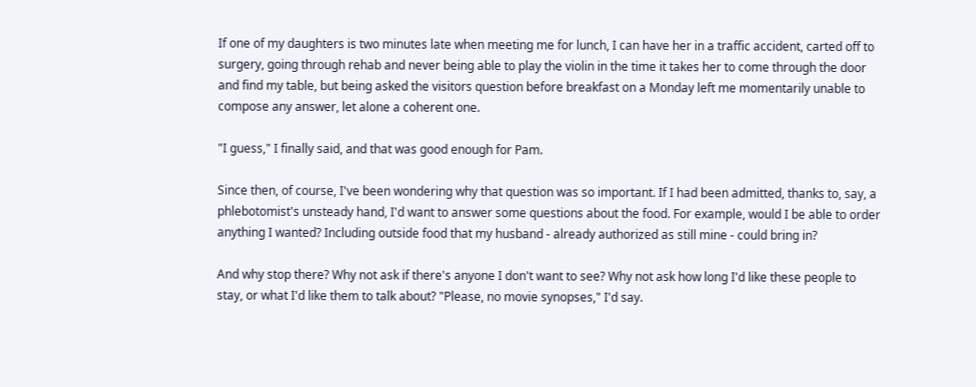If one of my daughters is two minutes late when meeting me for lunch, I can have her in a traffic accident, carted off to surgery, going through rehab and never being able to play the violin in the time it takes her to come through the door and find my table, but being asked the visitors question before breakfast on a Monday left me momentarily unable to compose any answer, let alone a coherent one.

"I guess," I finally said, and that was good enough for Pam.

Since then, of course, I've been wondering why that question was so important. If I had been admitted, thanks to, say, a phlebotomist's unsteady hand, I'd want to answer some questions about the food. For example, would I be able to order anything I wanted? Including outside food that my husband - already authorized as still mine - could bring in?

And why stop there? Why not ask if there's anyone I don't want to see? Why not ask how long I'd like these people to stay, or what I'd like them to talk about? "Please, no movie synopses," I'd say.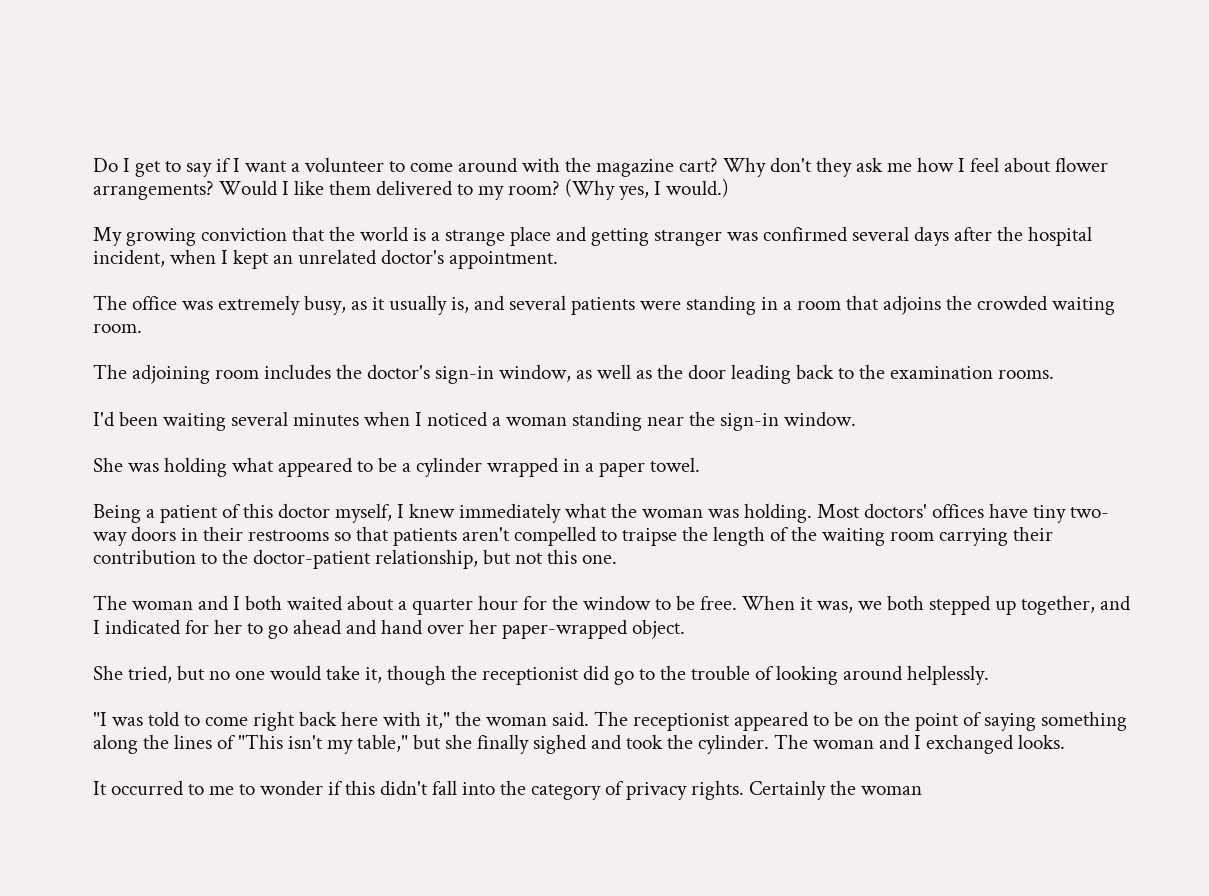Do I get to say if I want a volunteer to come around with the magazine cart? Why don't they ask me how I feel about flower arrangements? Would I like them delivered to my room? (Why yes, I would.)

My growing conviction that the world is a strange place and getting stranger was confirmed several days after the hospital incident, when I kept an unrelated doctor's appointment.

The office was extremely busy, as it usually is, and several patients were standing in a room that adjoins the crowded waiting room.

The adjoining room includes the doctor's sign-in window, as well as the door leading back to the examination rooms.

I'd been waiting several minutes when I noticed a woman standing near the sign-in window.

She was holding what appeared to be a cylinder wrapped in a paper towel.

Being a patient of this doctor myself, I knew immediately what the woman was holding. Most doctors' offices have tiny two-way doors in their restrooms so that patients aren't compelled to traipse the length of the waiting room carrying their contribution to the doctor-patient relationship, but not this one.

The woman and I both waited about a quarter hour for the window to be free. When it was, we both stepped up together, and I indicated for her to go ahead and hand over her paper-wrapped object.

She tried, but no one would take it, though the receptionist did go to the trouble of looking around helplessly.

"I was told to come right back here with it," the woman said. The receptionist appeared to be on the point of saying something along the lines of "This isn't my table," but she finally sighed and took the cylinder. The woman and I exchanged looks.

It occurred to me to wonder if this didn't fall into the category of privacy rights. Certainly the woman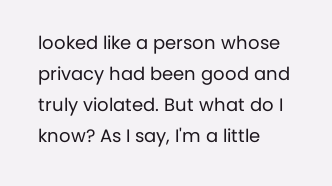looked like a person whose privacy had been good and truly violated. But what do I know? As I say, I'm a little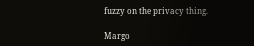fuzzy on the privacy thing.

Margo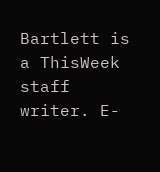Bartlett is a ThisWeek staff writer. E-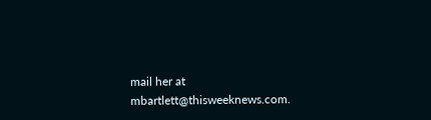mail her at mbartlett@thisweeknews.com.